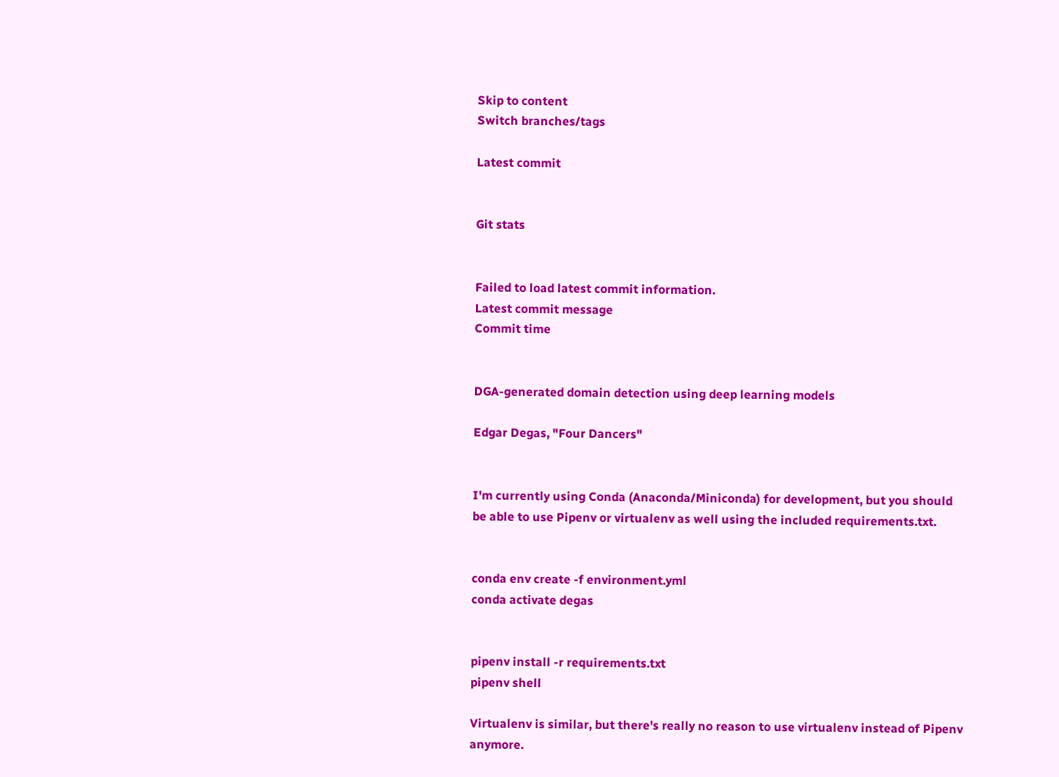Skip to content
Switch branches/tags

Latest commit


Git stats


Failed to load latest commit information.
Latest commit message
Commit time


DGA-generated domain detection using deep learning models

Edgar Degas, "Four Dancers"


I'm currently using Conda (Anaconda/Miniconda) for development, but you should be able to use Pipenv or virtualenv as well using the included requirements.txt.


conda env create -f environment.yml
conda activate degas


pipenv install -r requirements.txt
pipenv shell

Virtualenv is similar, but there's really no reason to use virtualenv instead of Pipenv anymore.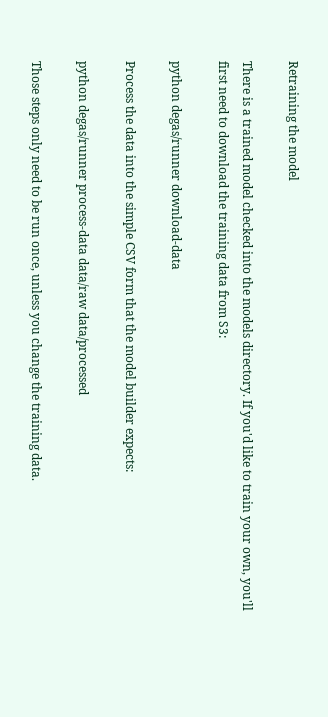Retraining the model

There is a trained model checked into the models directory. If you'd like to train your own, you'll first need to download the training data from S3:

python degas/runner download-data

Process the data into the simple CSV form that the model builder expects:

python degas/runner process-data data/raw data/processed

Those steps only need to be run once, unless you change the training data.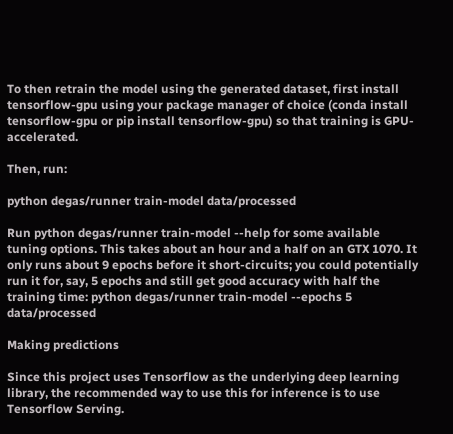To then retrain the model using the generated dataset, first install tensorflow-gpu using your package manager of choice (conda install tensorflow-gpu or pip install tensorflow-gpu) so that training is GPU-accelerated.

Then, run:

python degas/runner train-model data/processed

Run python degas/runner train-model --help for some available tuning options. This takes about an hour and a half on an GTX 1070. It only runs about 9 epochs before it short-circuits; you could potentially run it for, say, 5 epochs and still get good accuracy with half the training time: python degas/runner train-model --epochs 5 data/processed

Making predictions

Since this project uses Tensorflow as the underlying deep learning library, the recommended way to use this for inference is to use Tensorflow Serving.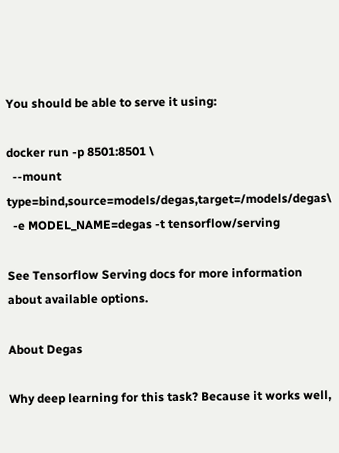You should be able to serve it using:

docker run -p 8501:8501 \
  --mount type=bind,source=models/degas,target=/models/degas\
  -e MODEL_NAME=degas -t tensorflow/serving

See Tensorflow Serving docs for more information about available options.

About Degas

Why deep learning for this task? Because it works well,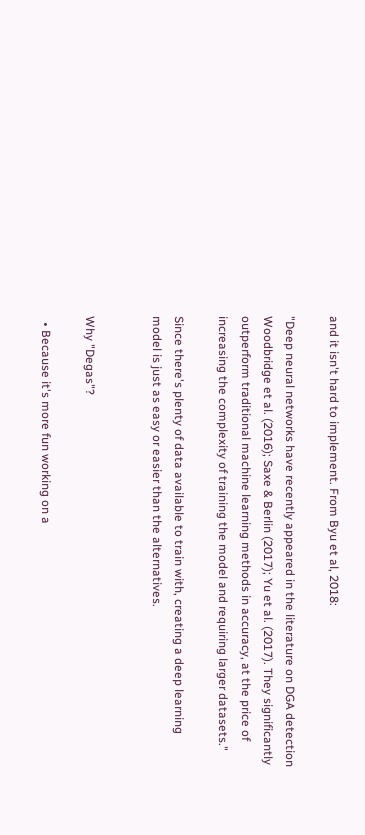and it isn't hard to implement. From Byu et al, 2018:

"Deep neural networks have recently appeared in the literature on DGA detection Woodbridge et al. (2016); Saxe & Berlin (2017); Yu et al. (2017). They significantly outperform traditional machine learning methods in accuracy, at the price of increasing the complexity of training the model and requiring larger datasets."

Since there's plenty of data available to train with, creating a deep learning model is just as easy or easier than the alternatives.


Why "Degas"?

  • Because it's more fun working on a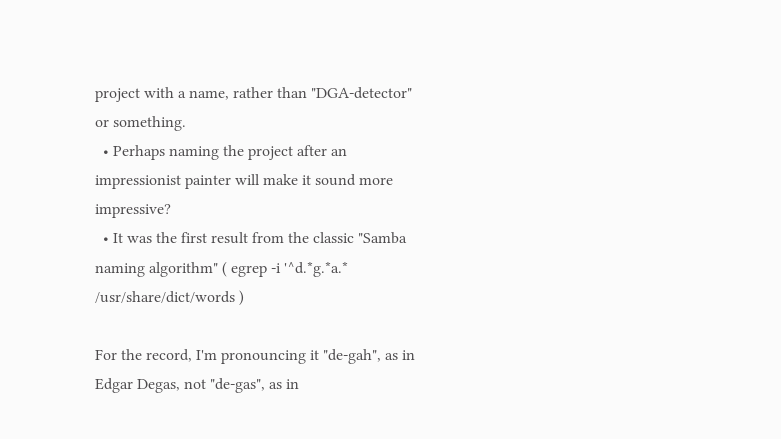project with a name, rather than "DGA-detector" or something.
  • Perhaps naming the project after an impressionist painter will make it sound more impressive?
  • It was the first result from the classic "Samba naming algorithm" ( egrep -i '^d.*g.*a.* /usr/share/dict/words )

For the record, I'm pronouncing it "de-gah", as in Edgar Degas, not "de-gas", as in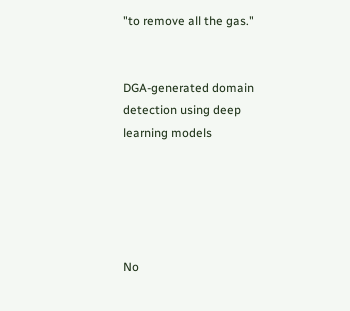"to remove all the gas."


DGA-generated domain detection using deep learning models





No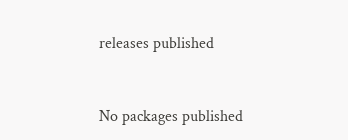releases published


No packages published